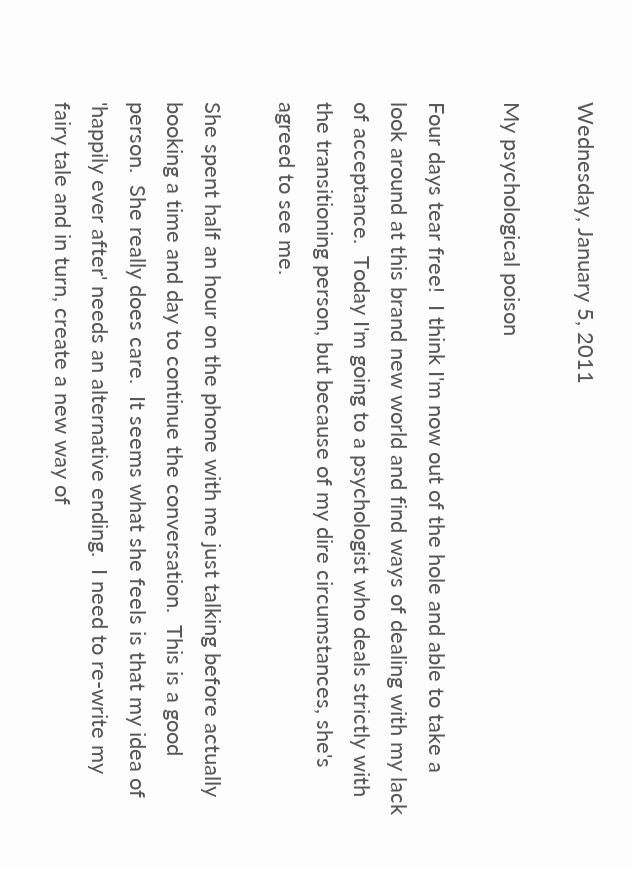Wednesday, January 5, 2011

My psychological poison

Four days tear free!  I think I'm now out of the hole and able to take a look around at this brand new world and find ways of dealing with my lack of acceptance.  Today I'm going to a psychologist who deals strictly with the transitioning person, but because of my dire circumstances, she's agreed to see me.

She spent half an hour on the phone with me just talking before actually booking a time and day to continue the conversation.  This is a good person.  She really does care.  It seems what she feels is that my idea of 'happily ever after' needs an alternative ending.  I need to re-write my fairy tale and in turn, create a new way of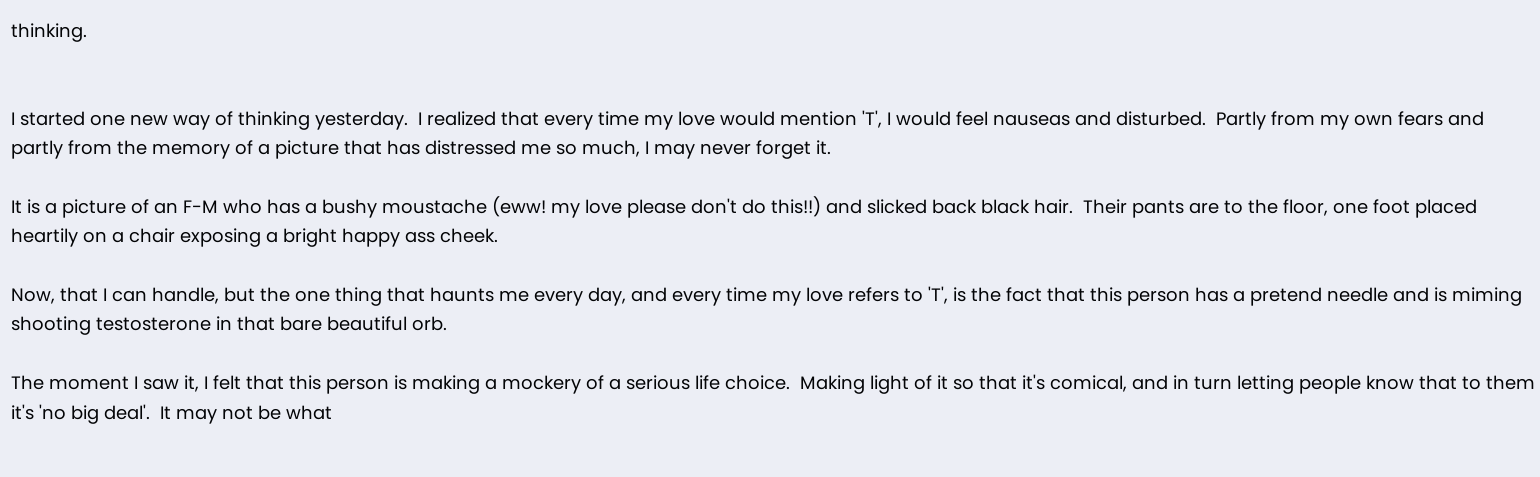thinking.


I started one new way of thinking yesterday.  I realized that every time my love would mention 'T', I would feel nauseas and disturbed.  Partly from my own fears and partly from the memory of a picture that has distressed me so much, I may never forget it.

It is a picture of an F-M who has a bushy moustache (eww! my love please don't do this!!) and slicked back black hair.  Their pants are to the floor, one foot placed heartily on a chair exposing a bright happy ass cheek.

Now, that I can handle, but the one thing that haunts me every day, and every time my love refers to 'T', is the fact that this person has a pretend needle and is miming shooting testosterone in that bare beautiful orb.

The moment I saw it, I felt that this person is making a mockery of a serious life choice.  Making light of it so that it's comical, and in turn letting people know that to them it's 'no big deal'.  It may not be what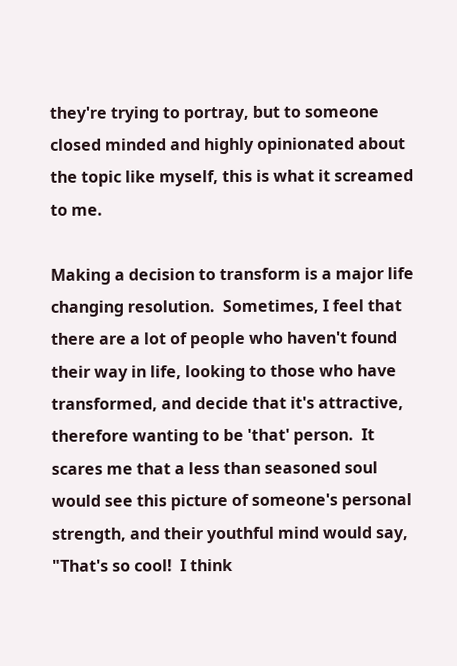they're trying to portray, but to someone closed minded and highly opinionated about the topic like myself, this is what it screamed to me.

Making a decision to transform is a major life changing resolution.  Sometimes, I feel that there are a lot of people who haven't found their way in life, looking to those who have transformed, and decide that it's attractive, therefore wanting to be 'that' person.  It scares me that a less than seasoned soul would see this picture of someone's personal strength, and their youthful mind would say, "That's so cool!  I think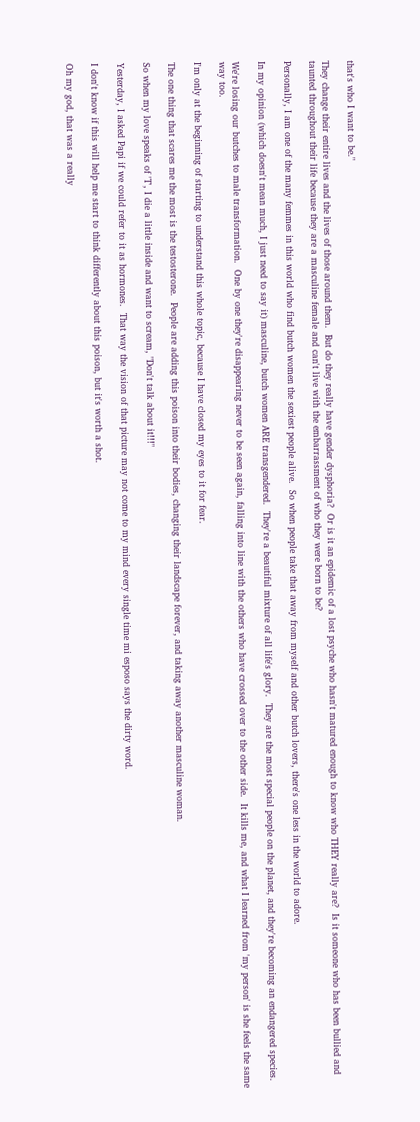that's who I want to be."

They change their entire lives and the lives of those around them.  But do they really have gender dysphoria?  Or is it an epidemic of a lost psyche who hasn't matured enough to know who THEY really are?  Is it someone who has been bullied and taunted throughout their life because they are a masculine female and can't live with the embarrassment of who they were born to be?

Personally, I am one of the many femmes in this world who find butch women the sexiest people alive.  So when people take that away from myself and other butch lovers, there's one less in the world to adore.

In my opinion (which doesn't mean much, I just need to say it) masculine, butch women ARE transgendered.  They're a beautiful mixture of all life's glory.  They are the most special people on the planet, and they're becoming an endangered species.

We're losing our butches to male transformation.  One by one they're disappearing never to be seen again, falling into line with the others who have crossed over to the other side.  It kills me, and what I learned from 'my person' is she feels the same way too.

I'm only at the beginning of starting to understand this whole topic, because I have closed my eyes to it for fear.

The one thing that scares me the most is the testosterone.  People are adding this poison into their bodies, changing their landscape forever, and taking away another masculine woman.

So when my love speaks of 'T', I die a little inside and want to scream, "Don't talk about it!!!"

Yesterday, I asked Papi if we could refer to it as hormones.  That way the vision of that picture may not come to my mind every single time mi esposo says the dirty word.

I don't know if this will help me start to think differently about this poison, but it's worth a shot.

Oh my god, that was a really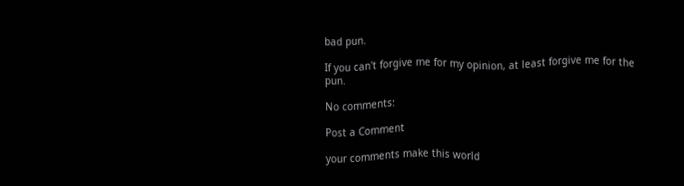bad pun.

If you can't forgive me for my opinion, at least forgive me for the pun.

No comments:

Post a Comment

your comments make this world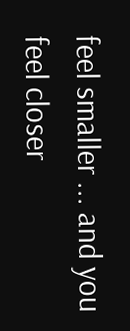feel smaller ... and you feel closer